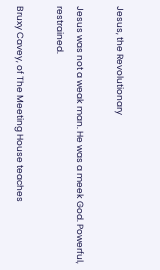Jesus, the Revolutionary

Jesus was not a weak man. He was a meek God. Powerful, restrained.

Bruxy Cavey, of The Meeting House teaches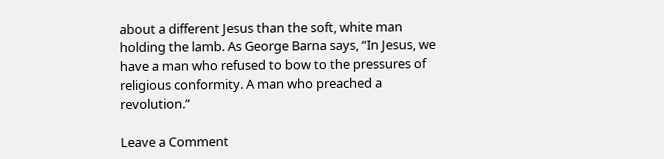about a different Jesus than the soft, white man holding the lamb. As George Barna says, “In Jesus, we have a man who refused to bow to the pressures of religious conformity. A man who preached a revolution.”

Leave a Comment